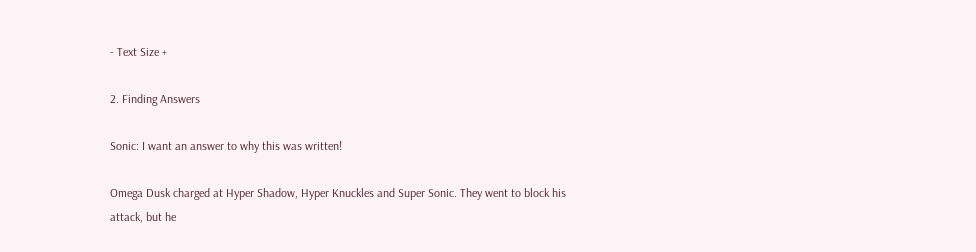- Text Size +

2. Finding Answers

Sonic: I want an answer to why this was written!

Omega Dusk charged at Hyper Shadow, Hyper Knuckles and Super Sonic. They went to block his attack, but he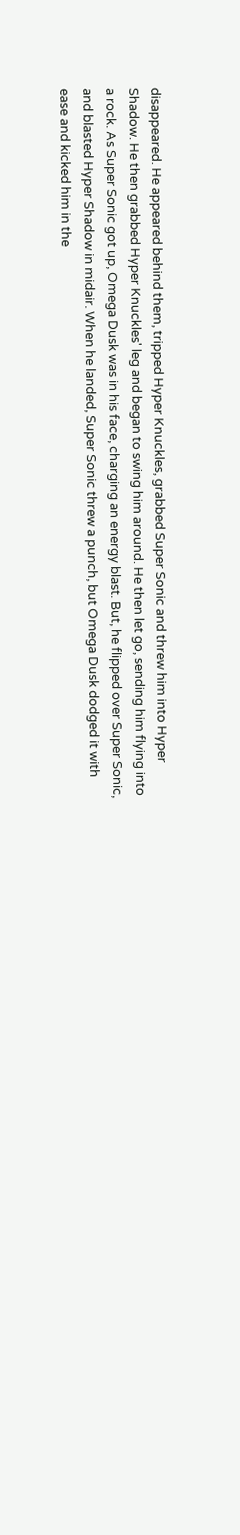disappeared. He appeared behind them, tripped Hyper Knuckles, grabbed Super Sonic and threw him into Hyper Shadow. He then grabbed Hyper Knuckles' leg and began to swing him around. He then let go, sending him flying into a rock. As Super Sonic got up, Omega Dusk was in his face, charging an energy blast. But, he flipped over Super Sonic, and blasted Hyper Shadow in midair. When he landed, Super Sonic threw a punch, but Omega Dusk dodged it with ease and kicked him in the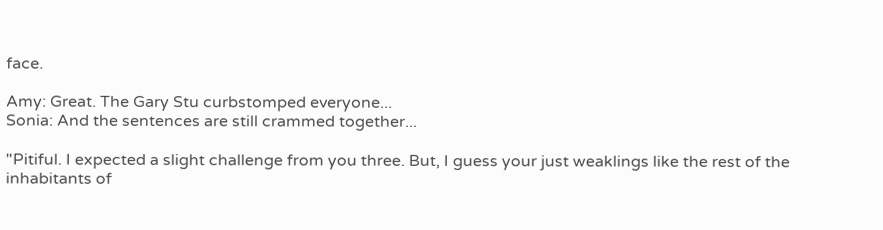face.

Amy: Great. The Gary Stu curbstomped everyone...
Sonia: And the sentences are still crammed together...

"Pitiful. I expected a slight challenge from you three. But, I guess your just weaklings like the rest of the inhabitants of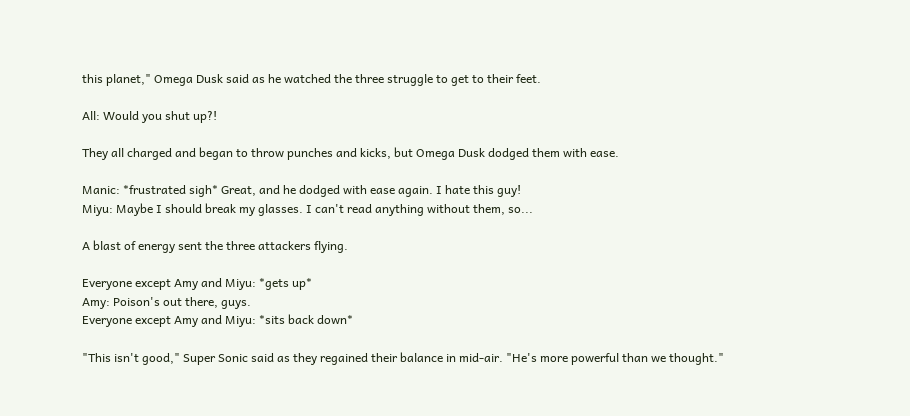this planet," Omega Dusk said as he watched the three struggle to get to their feet.

All: Would you shut up?!

They all charged and began to throw punches and kicks, but Omega Dusk dodged them with ease.

Manic: *frustrated sigh* Great, and he dodged with ease again. I hate this guy!
Miyu: Maybe I should break my glasses. I can't read anything without them, so...

A blast of energy sent the three attackers flying.

Everyone except Amy and Miyu: *gets up*
Amy: Poison's out there, guys.
Everyone except Amy and Miyu: *sits back down*

"This isn't good," Super Sonic said as they regained their balance in mid-air. "He's more powerful than we thought."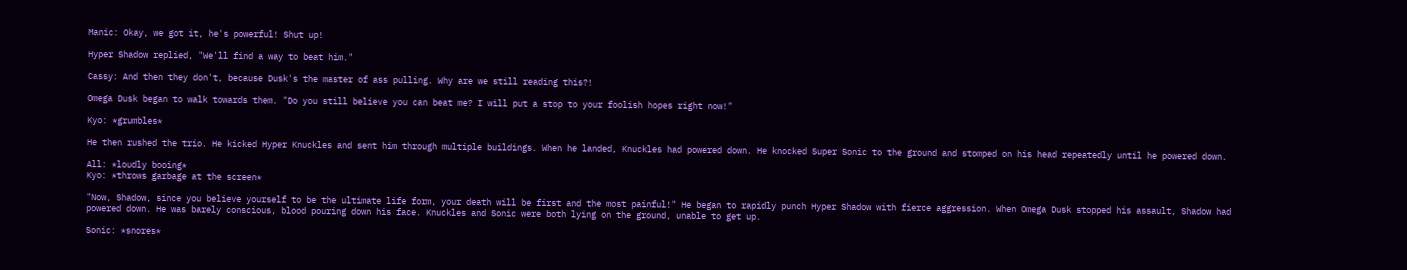Manic: Okay, we got it, he's powerful! Shut up!

Hyper Shadow replied, "We'll find a way to beat him."

Cassy: And then they don't, because Dusk's the master of ass pulling. Why are we still reading this?!

Omega Dusk began to walk towards them. "Do you still believe you can beat me? I will put a stop to your foolish hopes right now!"

Kyo: *grumbles*

He then rushed the trio. He kicked Hyper Knuckles and sent him through multiple buildings. When he landed, Knuckles had powered down. He knocked Super Sonic to the ground and stomped on his head repeatedly until he powered down.

All: *loudly booing*
Kyo: *throws garbage at the screen*

"Now, Shadow, since you believe yourself to be the ultimate life form, your death will be first and the most painful!" He began to rapidly punch Hyper Shadow with fierce aggression. When Omega Dusk stopped his assault, Shadow had powered down. He was barely conscious, blood pouring down his face. Knuckles and Sonic were both lying on the ground, unable to get up.

Sonic: *snores*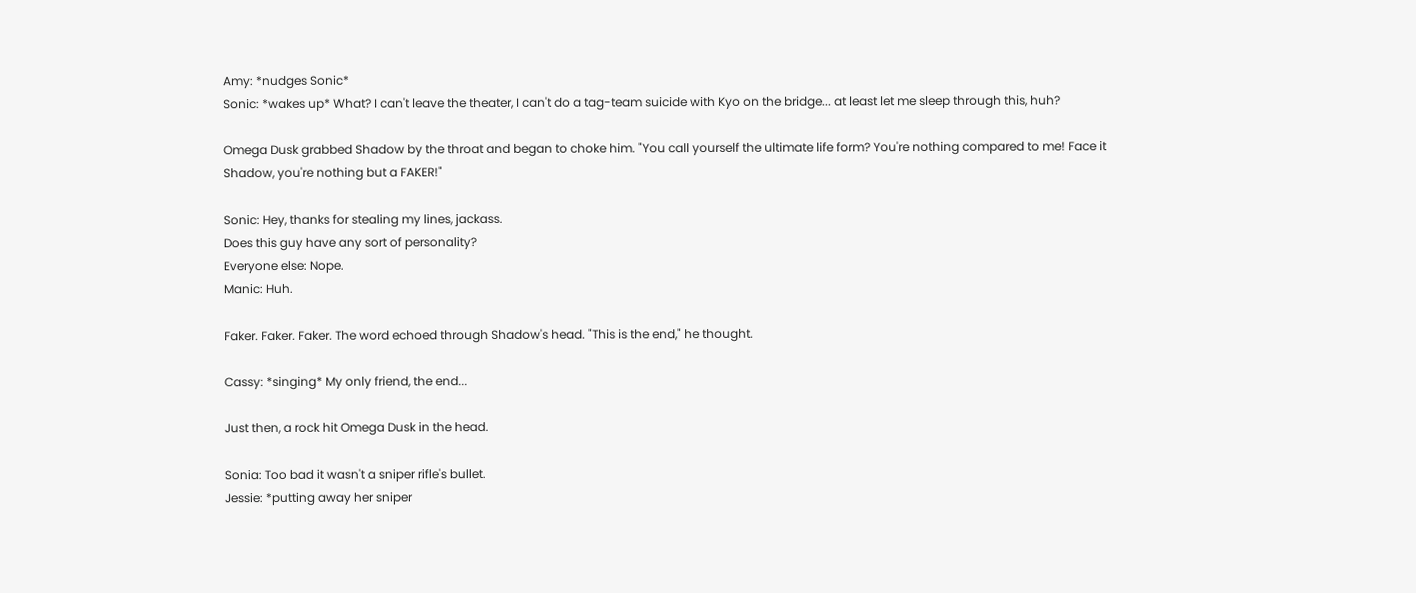Amy: *nudges Sonic*
Sonic: *wakes up* What? I can't leave the theater, I can't do a tag-team suicide with Kyo on the bridge... at least let me sleep through this, huh?

Omega Dusk grabbed Shadow by the throat and began to choke him. "You call yourself the ultimate life form? You're nothing compared to me! Face it Shadow, you're nothing but a FAKER!"

Sonic: Hey, thanks for stealing my lines, jackass.
Does this guy have any sort of personality?
Everyone else: Nope.
Manic: Huh.

Faker. Faker. Faker. The word echoed through Shadow's head. "This is the end," he thought.

Cassy: *singing* My only friend, the end...

Just then, a rock hit Omega Dusk in the head.

Sonia: Too bad it wasn't a sniper rifle's bullet.
Jessie: *putting away her sniper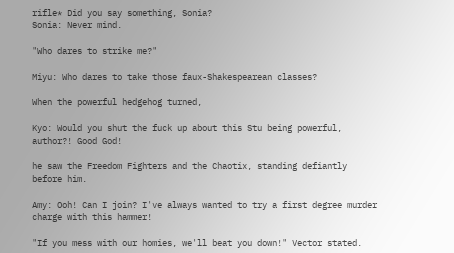rifle* Did you say something, Sonia?
Sonia: Never mind.

"Who dares to strike me?"

Miyu: Who dares to take those faux-Shakespearean classes?

When the powerful hedgehog turned,

Kyo: Would you shut the fuck up about this Stu being powerful, author?! Good God!

he saw the Freedom Fighters and the Chaotix, standing defiantly before him.

Amy: Ooh! Can I join? I've always wanted to try a first degree murder charge with this hammer!

"If you mess with our homies, we'll beat you down!" Vector stated.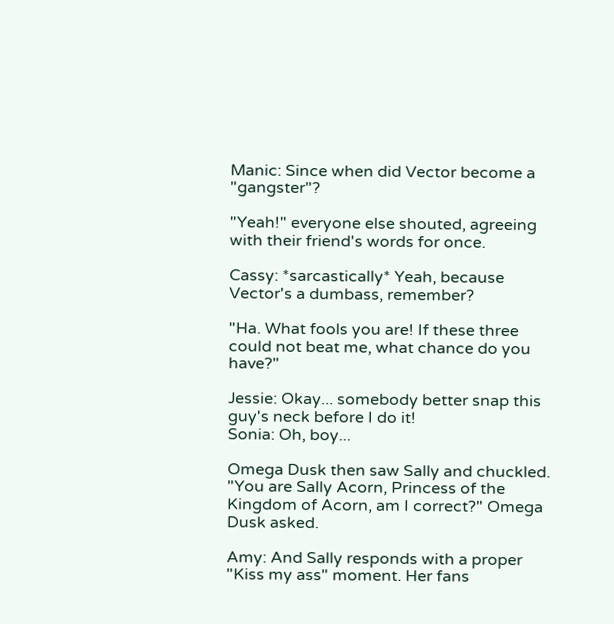Manic: Since when did Vector become a "gangster"?

"Yeah!" everyone else shouted, agreeing with their friend's words for once.

Cassy: *sarcastically* Yeah, because Vector's a dumbass, remember?

"Ha. What fools you are! If these three could not beat me, what chance do you have?"

Jessie: Okay... somebody better snap this guy's neck before I do it!
Sonia: Oh, boy...

Omega Dusk then saw Sally and chuckled. "You are Sally Acorn, Princess of the Kingdom of Acorn, am I correct?" Omega Dusk asked.

Amy: And Sally responds with a proper "Kiss my ass" moment. Her fans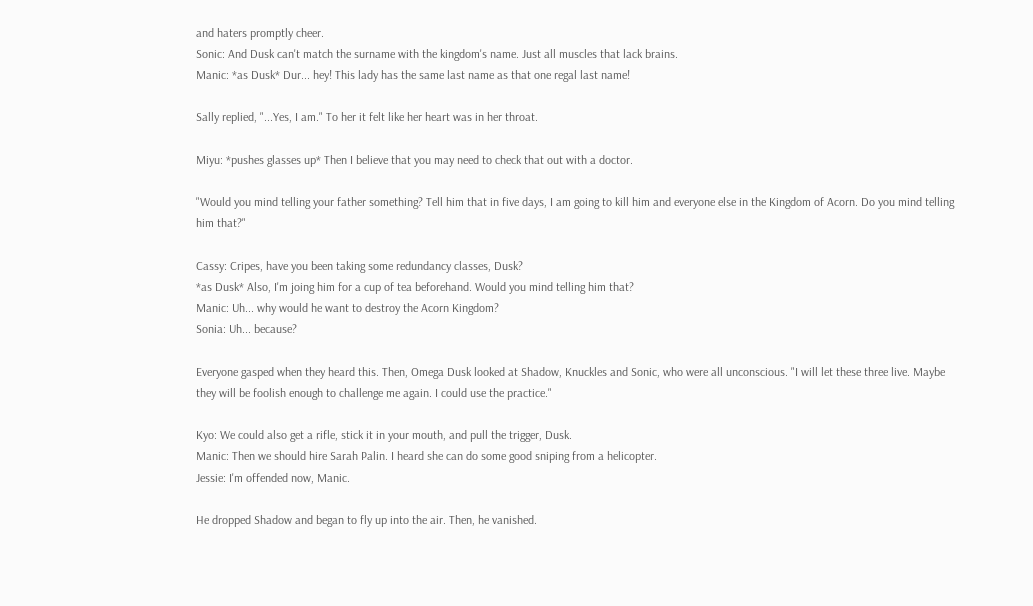and haters promptly cheer.
Sonic: And Dusk can't match the surname with the kingdom's name. Just all muscles that lack brains.
Manic: *as Dusk* Dur... hey! This lady has the same last name as that one regal last name!

Sally replied, "...Yes, I am." To her it felt like her heart was in her throat.

Miyu: *pushes glasses up* Then I believe that you may need to check that out with a doctor.

"Would you mind telling your father something? Tell him that in five days, I am going to kill him and everyone else in the Kingdom of Acorn. Do you mind telling him that?"

Cassy: Cripes, have you been taking some redundancy classes, Dusk?
*as Dusk* Also, I'm joing him for a cup of tea beforehand. Would you mind telling him that?
Manic: Uh... why would he want to destroy the Acorn Kingdom?
Sonia: Uh... because?

Everyone gasped when they heard this. Then, Omega Dusk looked at Shadow, Knuckles and Sonic, who were all unconscious. "I will let these three live. Maybe they will be foolish enough to challenge me again. I could use the practice."

Kyo: We could also get a rifle, stick it in your mouth, and pull the trigger, Dusk.
Manic: Then we should hire Sarah Palin. I heard she can do some good sniping from a helicopter.
Jessie: I'm offended now, Manic.

He dropped Shadow and began to fly up into the air. Then, he vanished.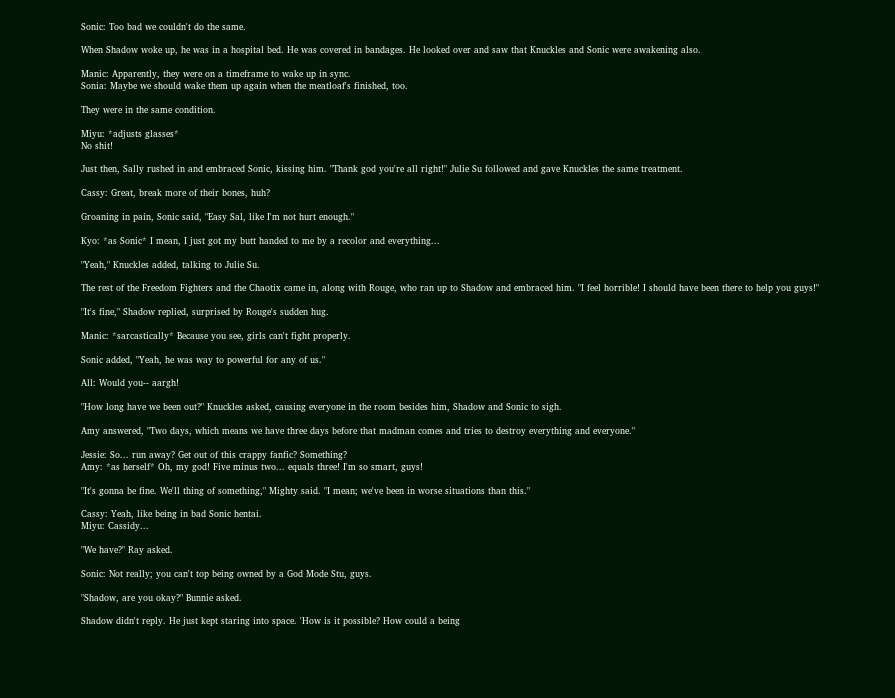Sonic: Too bad we couldn't do the same.

When Shadow woke up, he was in a hospital bed. He was covered in bandages. He looked over and saw that Knuckles and Sonic were awakening also.

Manic: Apparently, they were on a timeframe to wake up in sync.
Sonia: Maybe we should wake them up again when the meatloaf's finished, too.

They were in the same condition.

Miyu: *adjusts glasses*
No shit!

Just then, Sally rushed in and embraced Sonic, kissing him. "Thank god you're all right!" Julie Su followed and gave Knuckles the same treatment.

Cassy: Great, break more of their bones, huh?

Groaning in pain, Sonic said, "Easy Sal, like I'm not hurt enough."

Kyo: *as Sonic* I mean, I just got my butt handed to me by a recolor and everything...

"Yeah," Knuckles added, talking to Julie Su.

The rest of the Freedom Fighters and the Chaotix came in, along with Rouge, who ran up to Shadow and embraced him. "I feel horrible! I should have been there to help you guys!"

"It's fine," Shadow replied, surprised by Rouge's sudden hug.

Manic: *sarcastically* Because you see, girls can't fight properly.

Sonic added, "Yeah, he was way to powerful for any of us."

All: Would you-- aargh!

"How long have we been out?" Knuckles asked, causing everyone in the room besides him, Shadow and Sonic to sigh.

Amy answered, "Two days, which means we have three days before that madman comes and tries to destroy everything and everyone."

Jessie: So... run away? Get out of this crappy fanfic? Something?
Amy: *as herself* Oh, my god! Five minus two... equals three! I'm so smart, guys!

"It's gonna be fine. We'll thing of something," Mighty said. "I mean; we've been in worse situations than this."

Cassy: Yeah, like being in bad Sonic hentai.
Miyu: Cassidy...

"We have?" Ray asked.

Sonic: Not really; you can't top being owned by a God Mode Stu, guys.

"Shadow, are you okay?" Bunnie asked.

Shadow didn't reply. He just kept staring into space. 'How is it possible? How could a being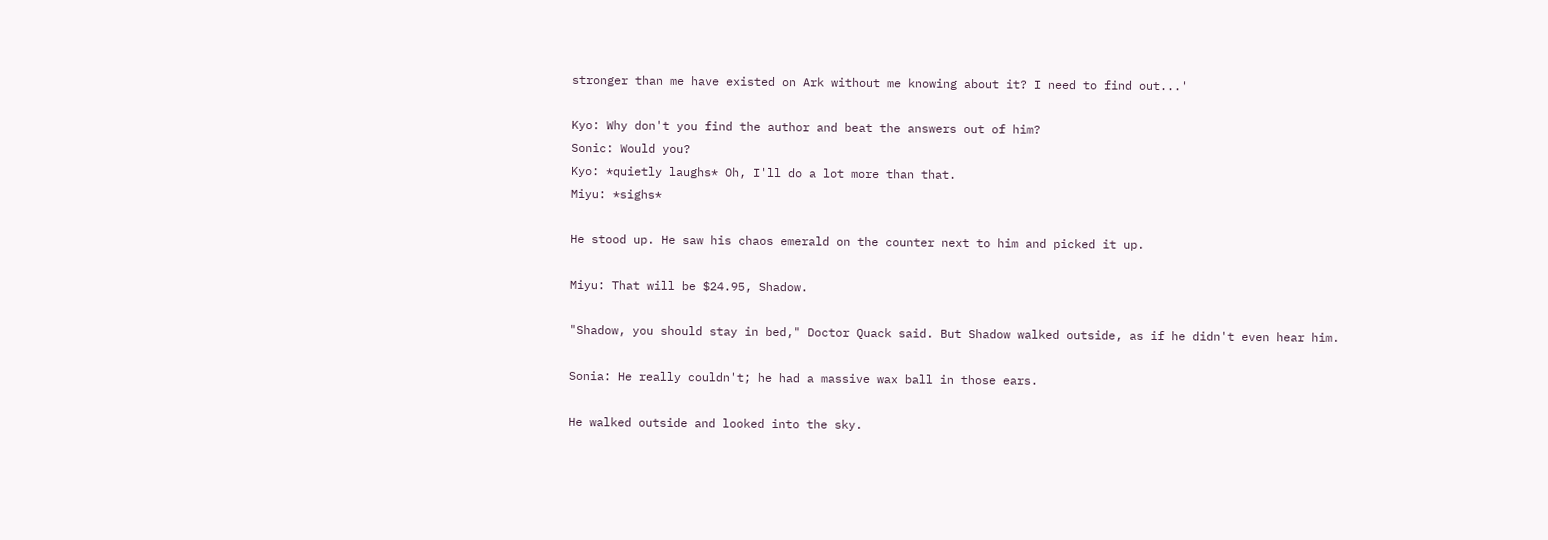stronger than me have existed on Ark without me knowing about it? I need to find out...'

Kyo: Why don't you find the author and beat the answers out of him?
Sonic: Would you?
Kyo: *quietly laughs* Oh, I'll do a lot more than that.
Miyu: *sighs*

He stood up. He saw his chaos emerald on the counter next to him and picked it up.

Miyu: That will be $24.95, Shadow.

"Shadow, you should stay in bed," Doctor Quack said. But Shadow walked outside, as if he didn't even hear him.

Sonia: He really couldn't; he had a massive wax ball in those ears.

He walked outside and looked into the sky.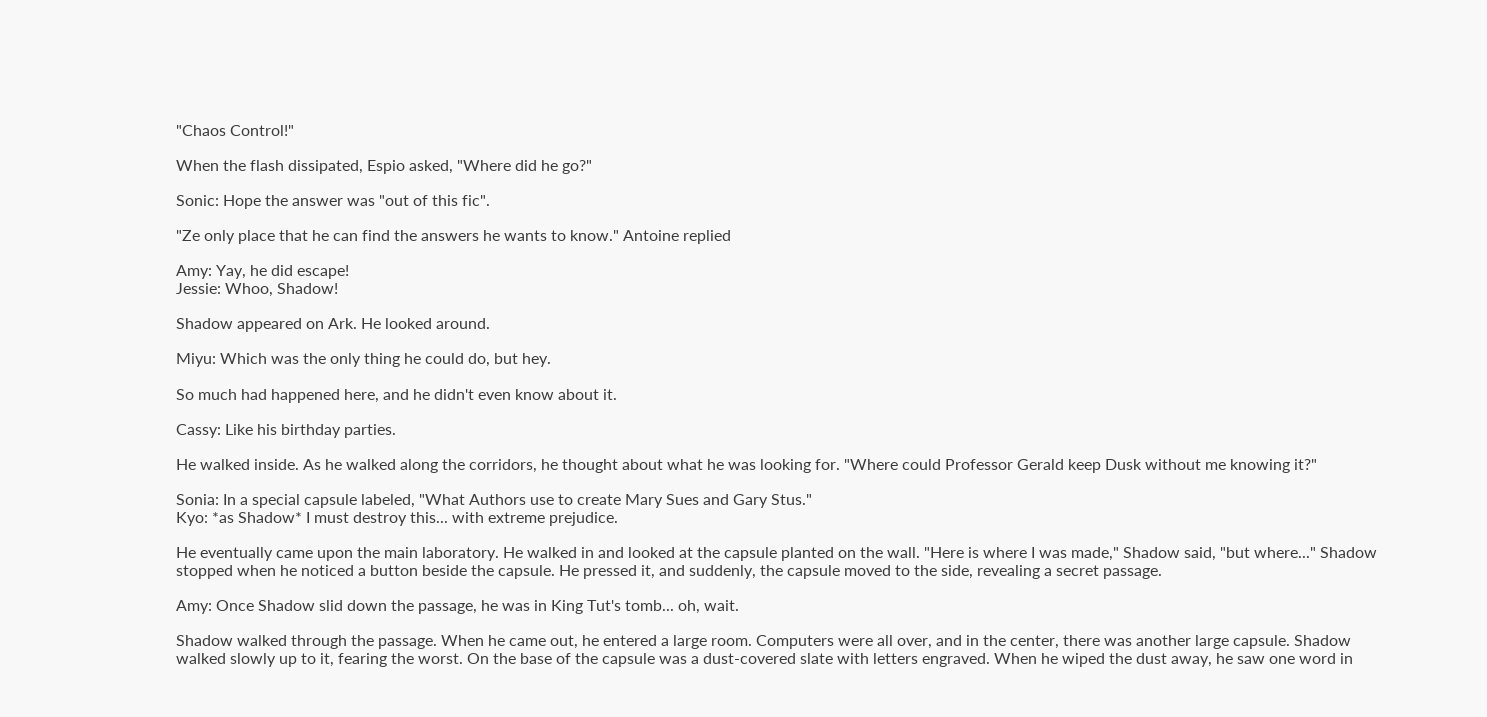"Chaos Control!"

When the flash dissipated, Espio asked, "Where did he go?"

Sonic: Hope the answer was "out of this fic".

"Ze only place that he can find the answers he wants to know." Antoine replied

Amy: Yay, he did escape!
Jessie: Whoo, Shadow!

Shadow appeared on Ark. He looked around.

Miyu: Which was the only thing he could do, but hey.

So much had happened here, and he didn't even know about it.

Cassy: Like his birthday parties.

He walked inside. As he walked along the corridors, he thought about what he was looking for. "Where could Professor Gerald keep Dusk without me knowing it?"

Sonia: In a special capsule labeled, "What Authors use to create Mary Sues and Gary Stus."
Kyo: *as Shadow* I must destroy this... with extreme prejudice.

He eventually came upon the main laboratory. He walked in and looked at the capsule planted on the wall. "Here is where I was made," Shadow said, "but where..." Shadow stopped when he noticed a button beside the capsule. He pressed it, and suddenly, the capsule moved to the side, revealing a secret passage.

Amy: Once Shadow slid down the passage, he was in King Tut's tomb... oh, wait.

Shadow walked through the passage. When he came out, he entered a large room. Computers were all over, and in the center, there was another large capsule. Shadow walked slowly up to it, fearing the worst. On the base of the capsule was a dust-covered slate with letters engraved. When he wiped the dust away, he saw one word in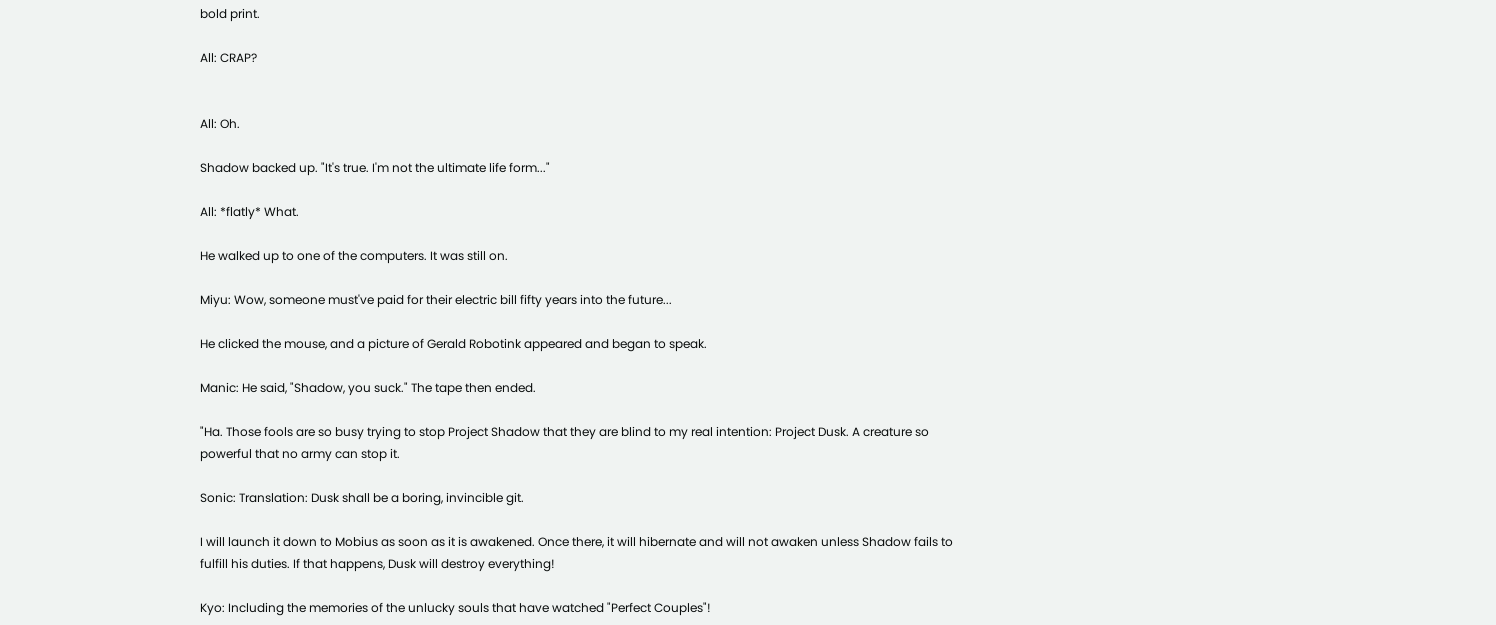bold print.

All: CRAP?


All: Oh.

Shadow backed up. "It's true. I'm not the ultimate life form..."

All: *flatly* What.

He walked up to one of the computers. It was still on.

Miyu: Wow, someone must've paid for their electric bill fifty years into the future...

He clicked the mouse, and a picture of Gerald Robotink appeared and began to speak.

Manic: He said, "Shadow, you suck." The tape then ended.

"Ha. Those fools are so busy trying to stop Project Shadow that they are blind to my real intention: Project Dusk. A creature so powerful that no army can stop it.

Sonic: Translation: Dusk shall be a boring, invincible git.

I will launch it down to Mobius as soon as it is awakened. Once there, it will hibernate and will not awaken unless Shadow fails to fulfill his duties. If that happens, Dusk will destroy everything!

Kyo: Including the memories of the unlucky souls that have watched "Perfect Couples"!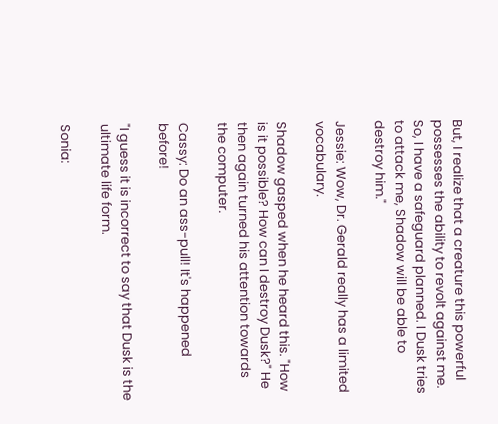But, I realize that a creature this powerful possesses the ability to revolt against me. So, I have a safeguard planned. I Dusk tries to attack me, Shadow will be able to destroy him."

Jessie: Wow, Dr. Gerald really has a limited vocabulary.

Shadow gasped when he heard this. "How is it possible? How can I destroy Dusk?" He then again turned his attention towards the computer.

Cassy: Do an ass-pull! It's happened before!

"I guess it is incorrect to say that Dusk is the ultimate life form.

Sonia: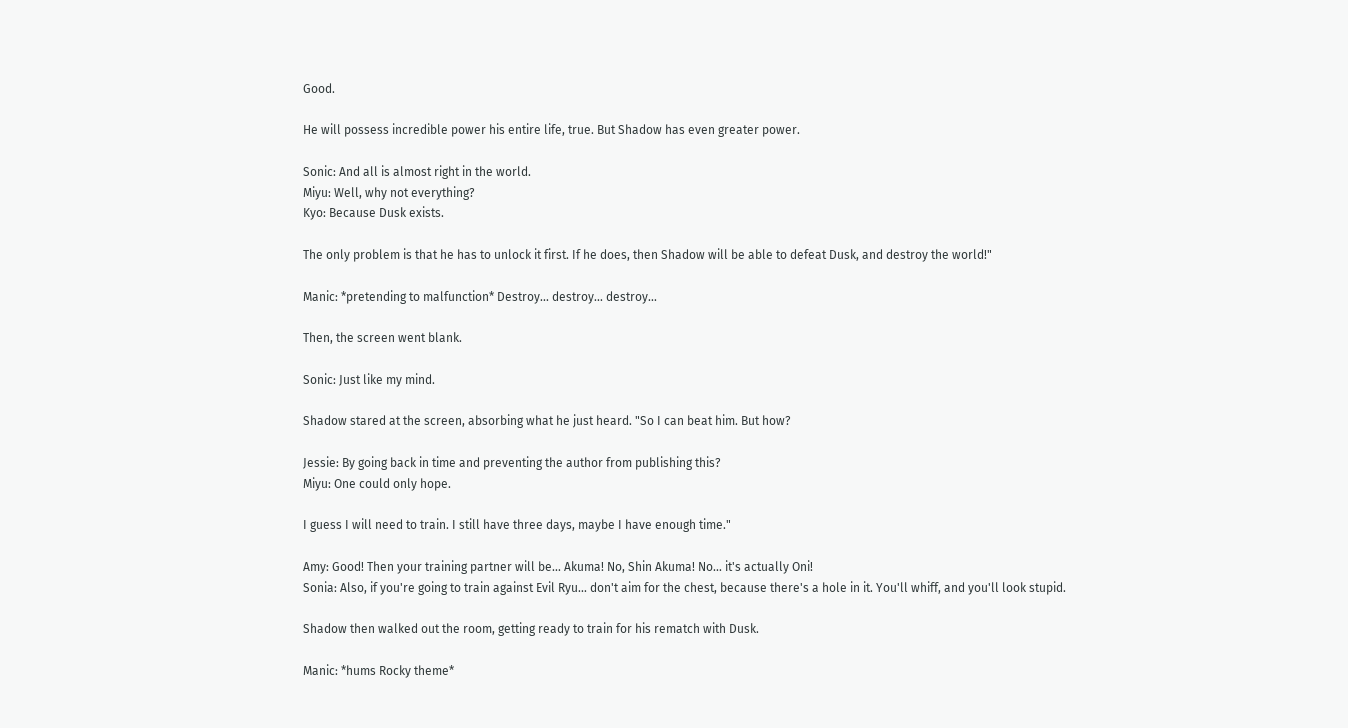Good.

He will possess incredible power his entire life, true. But Shadow has even greater power.

Sonic: And all is almost right in the world.
Miyu: Well, why not everything?
Kyo: Because Dusk exists.

The only problem is that he has to unlock it first. If he does, then Shadow will be able to defeat Dusk, and destroy the world!"

Manic: *pretending to malfunction* Destroy... destroy... destroy...

Then, the screen went blank.

Sonic: Just like my mind.

Shadow stared at the screen, absorbing what he just heard. "So I can beat him. But how?

Jessie: By going back in time and preventing the author from publishing this?
Miyu: One could only hope.

I guess I will need to train. I still have three days, maybe I have enough time."

Amy: Good! Then your training partner will be... Akuma! No, Shin Akuma! No... it's actually Oni!
Sonia: Also, if you're going to train against Evil Ryu... don't aim for the chest, because there's a hole in it. You'll whiff, and you'll look stupid.

Shadow then walked out the room, getting ready to train for his rematch with Dusk.

Manic: *hums Rocky theme*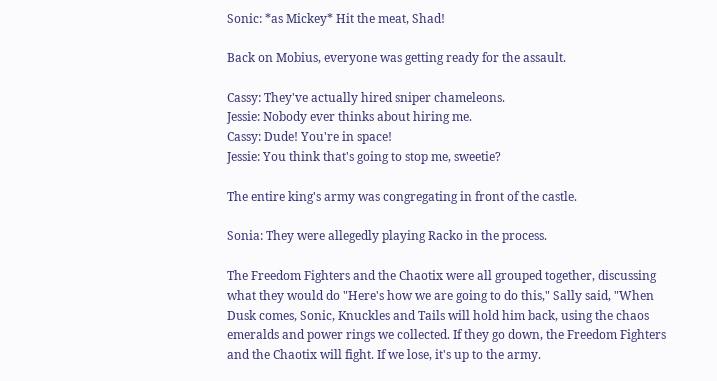Sonic: *as Mickey* Hit the meat, Shad!

Back on Mobius, everyone was getting ready for the assault.

Cassy: They've actually hired sniper chameleons.
Jessie: Nobody ever thinks about hiring me.
Cassy: Dude! You're in space!
Jessie: You think that's going to stop me, sweetie?

The entire king's army was congregating in front of the castle.

Sonia: They were allegedly playing Racko in the process.

The Freedom Fighters and the Chaotix were all grouped together, discussing what they would do "Here's how we are going to do this," Sally said, "When Dusk comes, Sonic, Knuckles and Tails will hold him back, using the chaos emeralds and power rings we collected. If they go down, the Freedom Fighters and the Chaotix will fight. If we lose, it's up to the army.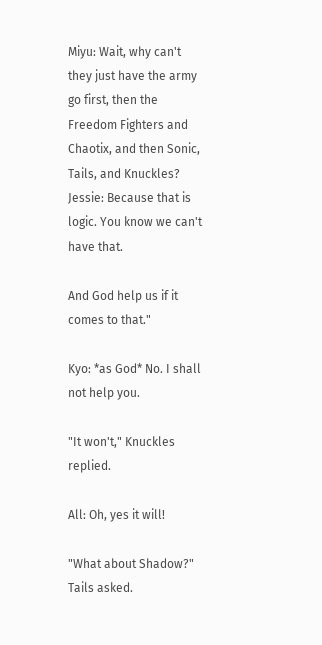Miyu: Wait, why can't they just have the army go first, then the Freedom Fighters and Chaotix, and then Sonic, Tails, and Knuckles?
Jessie: Because that is logic. You know we can't have that.

And God help us if it comes to that."

Kyo: *as God* No. I shall not help you.

"It won't," Knuckles replied.

All: Oh, yes it will!

"What about Shadow?" Tails asked.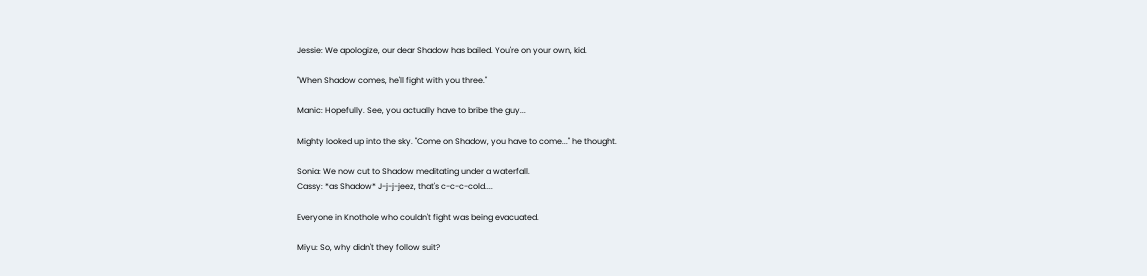Jessie: We apologize, our dear Shadow has bailed. You're on your own, kid.

"When Shadow comes, he'll fight with you three."

Manic: Hopefully. See, you actually have to bribe the guy...

Mighty looked up into the sky. "Come on Shadow, you have to come..." he thought.

Sonia: We now cut to Shadow meditating under a waterfall.
Cassy: *as Shadow* J-j-j-jeez, that's c-c-c-cold....

Everyone in Knothole who couldn't fight was being evacuated.

Miyu: So, why didn't they follow suit?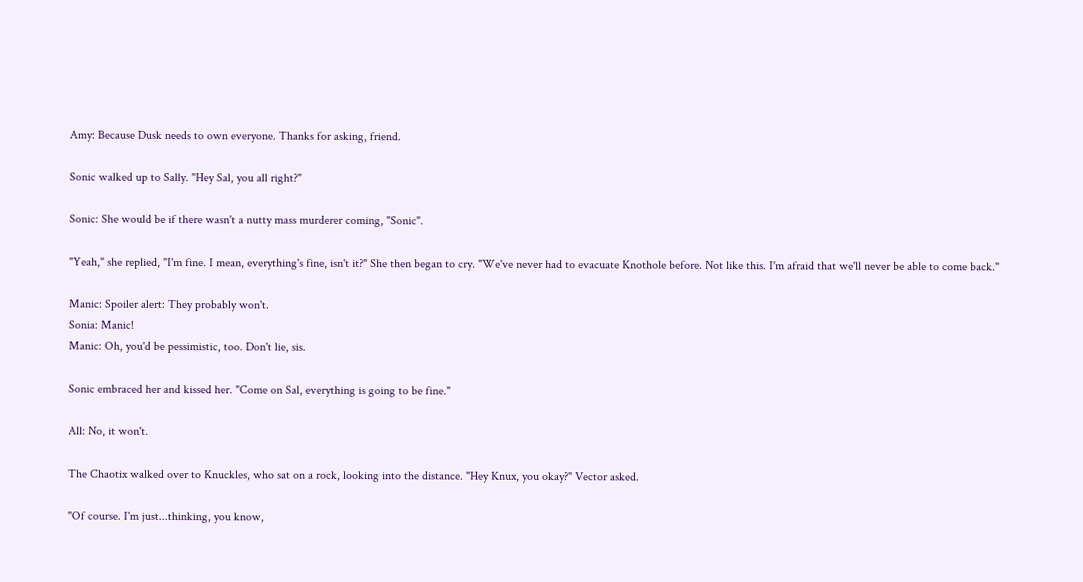Amy: Because Dusk needs to own everyone. Thanks for asking, friend.

Sonic walked up to Sally. "Hey Sal, you all right?"

Sonic: She would be if there wasn't a nutty mass murderer coming, "Sonic".

"Yeah," she replied, "I'm fine. I mean, everything's fine, isn't it?" She then began to cry. "We've never had to evacuate Knothole before. Not like this. I'm afraid that we'll never be able to come back."

Manic: Spoiler alert: They probably won't.
Sonia: Manic!
Manic: Oh, you'd be pessimistic, too. Don't lie, sis.

Sonic embraced her and kissed her. "Come on Sal, everything is going to be fine."

All: No, it won't.

The Chaotix walked over to Knuckles, who sat on a rock, looking into the distance. "Hey Knux, you okay?" Vector asked.

"Of course. I'm just...thinking, you know,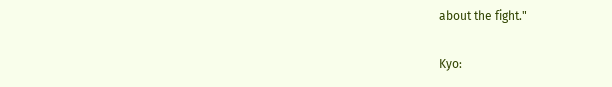about the fight."

Kyo: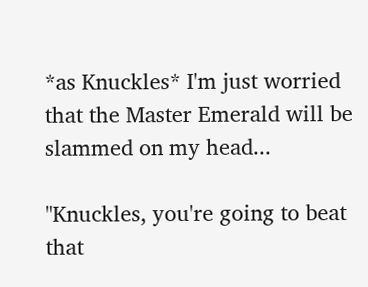*as Knuckles* I'm just worried that the Master Emerald will be slammed on my head...

"Knuckles, you're going to beat that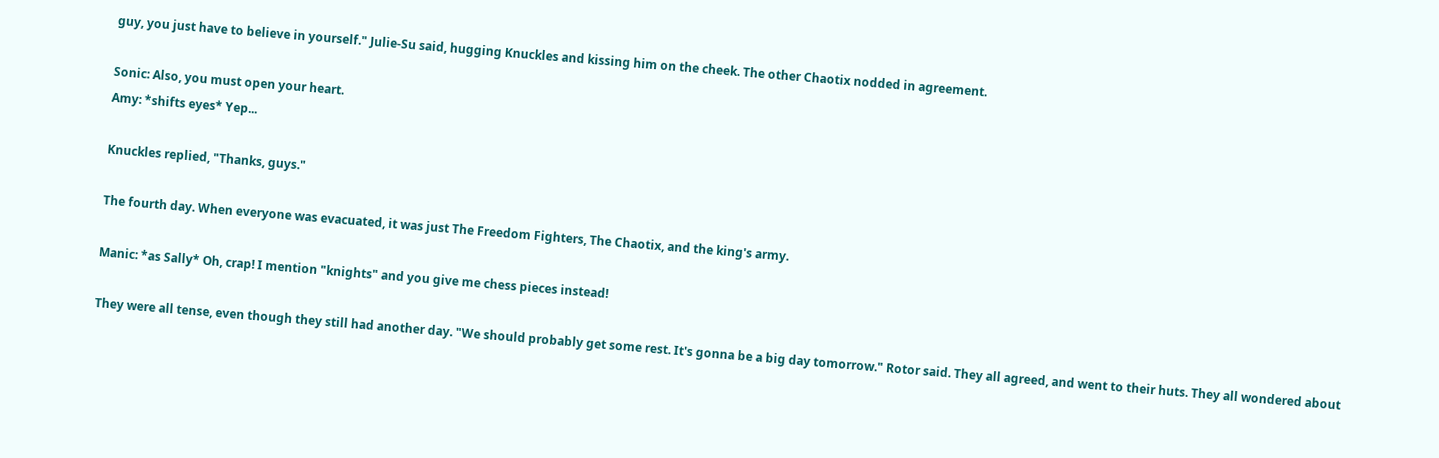guy, you just have to believe in yourself." Julie-Su said, hugging Knuckles and kissing him on the cheek. The other Chaotix nodded in agreement.

Sonic: Also, you must open your heart.
Amy: *shifts eyes* Yep...

Knuckles replied, "Thanks, guys."

The fourth day. When everyone was evacuated, it was just The Freedom Fighters, The Chaotix, and the king's army.

Manic: *as Sally* Oh, crap! I mention "knights" and you give me chess pieces instead!

They were all tense, even though they still had another day. "We should probably get some rest. It's gonna be a big day tomorrow." Rotor said. They all agreed, and went to their huts. They all wondered about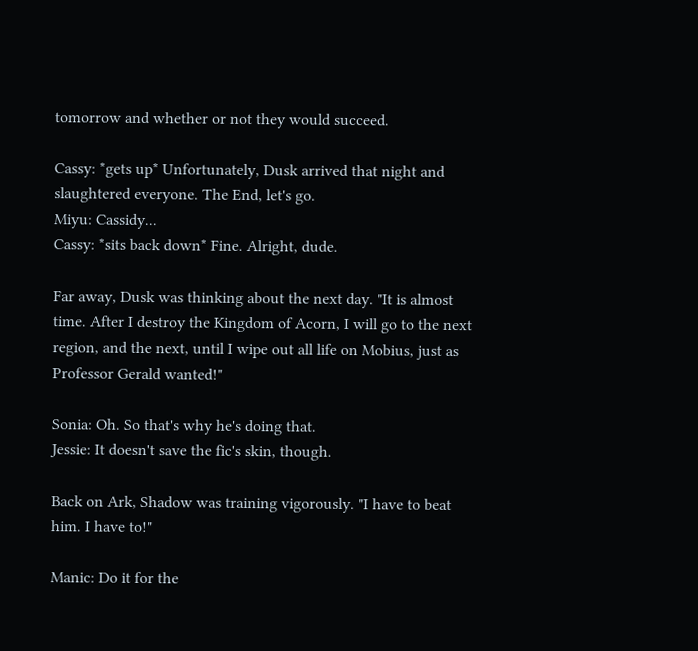tomorrow and whether or not they would succeed.

Cassy: *gets up* Unfortunately, Dusk arrived that night and slaughtered everyone. The End, let's go.
Miyu: Cassidy...
Cassy: *sits back down* Fine. Alright, dude.

Far away, Dusk was thinking about the next day. "It is almost time. After I destroy the Kingdom of Acorn, I will go to the next region, and the next, until I wipe out all life on Mobius, just as Professor Gerald wanted!"

Sonia: Oh. So that's why he's doing that.
Jessie: It doesn't save the fic's skin, though.

Back on Ark, Shadow was training vigorously. "I have to beat him. I have to!"

Manic: Do it for the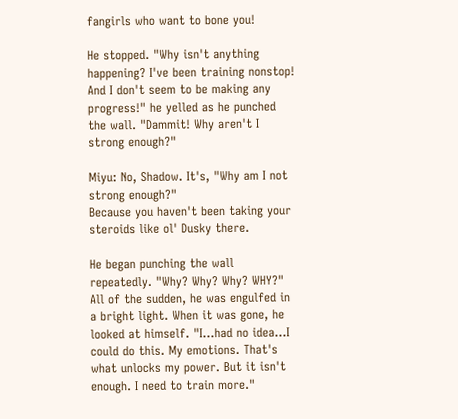fangirls who want to bone you!

He stopped. "Why isn't anything happening? I've been training nonstop! And I don't seem to be making any progress!" he yelled as he punched the wall. "Dammit! Why aren't I strong enough?"

Miyu: No, Shadow. It's, "Why am I not strong enough?"
Because you haven't been taking your steroids like ol' Dusky there.

He began punching the wall repeatedly. "Why? Why? Why? WHY?" All of the sudden, he was engulfed in a bright light. When it was gone, he looked at himself. "I...had no idea...I could do this. My emotions. That's what unlocks my power. But it isn't enough. I need to train more."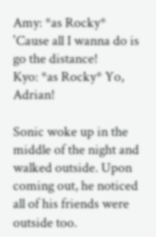Amy: *as Rocky* 'Cause all I wanna do is go the distance!
Kyo: *as Rocky* Yo, Adrian!

Sonic woke up in the middle of the night and walked outside. Upon coming out, he noticed all of his friends were outside too.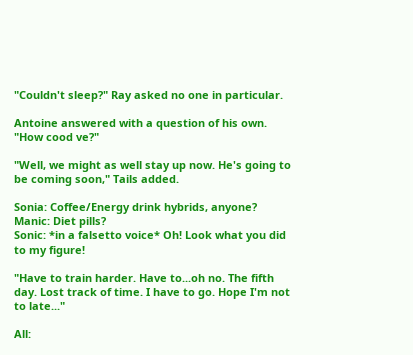"Couldn't sleep?" Ray asked no one in particular.

Antoine answered with a question of his own. "How cood ve?"

"Well, we might as well stay up now. He's going to be coming soon," Tails added.

Sonia: Coffee/Energy drink hybrids, anyone?
Manic: Diet pills?
Sonic: *in a falsetto voice* Oh! Look what you did to my figure!

"Have to train harder. Have to...oh no. The fifth day. Lost track of time. I have to go. Hope I'm not to late..."

All: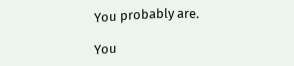You probably are.

You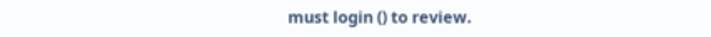must login () to review.